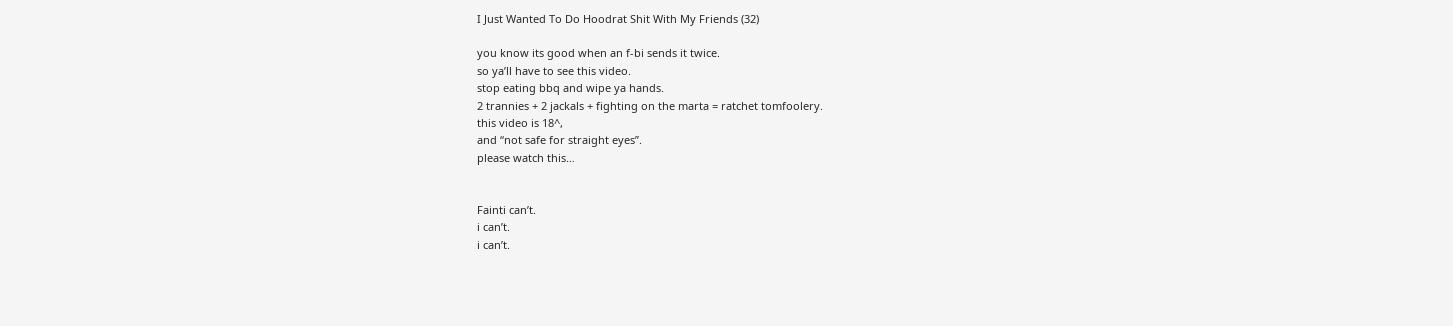I Just Wanted To Do Hoodrat Shit With My Friends (32)

you know its good when an f-bi sends it twice.
so ya’ll have to see this video.
stop eating bbq and wipe ya hands.
2 trannies + 2 jackals + fighting on the marta = ratchet tomfoolery.
this video is 18^,
and “not safe for straight eyes”.
please watch this…


Fainti can’t.
i can’t.
i can’t.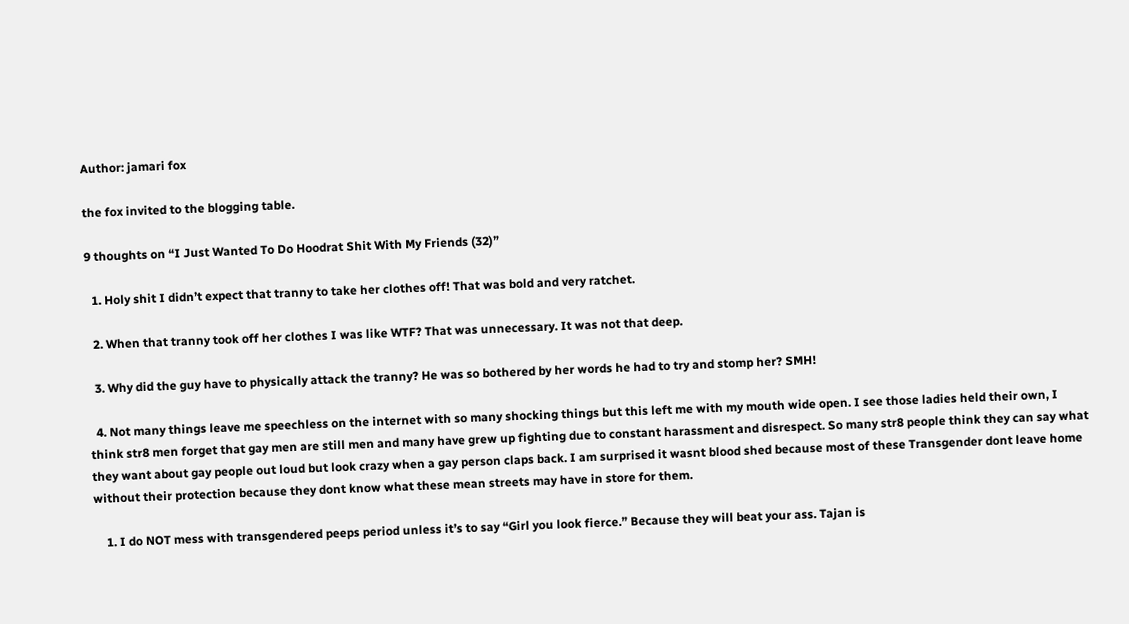Author: jamari fox

the fox invited to the blogging table.

9 thoughts on “I Just Wanted To Do Hoodrat Shit With My Friends (32)”

  1. Holy shit I didn’t expect that tranny to take her clothes off! That was bold and very ratchet.

  2. When that tranny took off her clothes I was like WTF? That was unnecessary. It was not that deep.

  3. Why did the guy have to physically attack the tranny? He was so bothered by her words he had to try and stomp her? SMH!

  4. Not many things leave me speechless on the internet with so many shocking things but this left me with my mouth wide open. I see those ladies held their own, I think str8 men forget that gay men are still men and many have grew up fighting due to constant harassment and disrespect. So many str8 people think they can say what they want about gay people out loud but look crazy when a gay person claps back. I am surprised it wasnt blood shed because most of these Transgender dont leave home without their protection because they dont know what these mean streets may have in store for them.

    1. I do NOT mess with transgendered peeps period unless it’s to say “Girl you look fierce.” Because they will beat your ass. Tajan is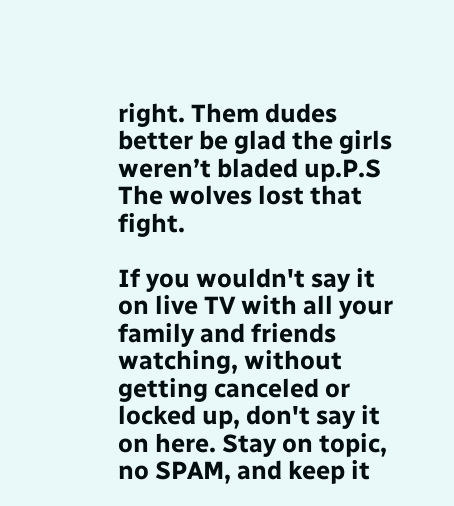right. Them dudes better be glad the girls weren’t bladed up.P.S The wolves lost that fight.

If you wouldn't say it on live TV with all your family and friends watching, without getting canceled or locked up, don't say it on here. Stay on topic, no SPAM, and keep it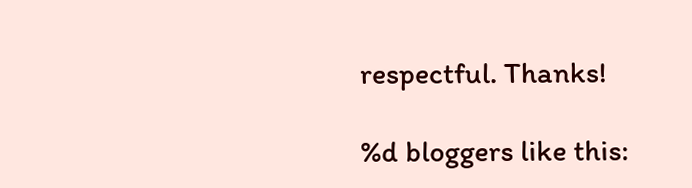respectful. Thanks!

%d bloggers like this: